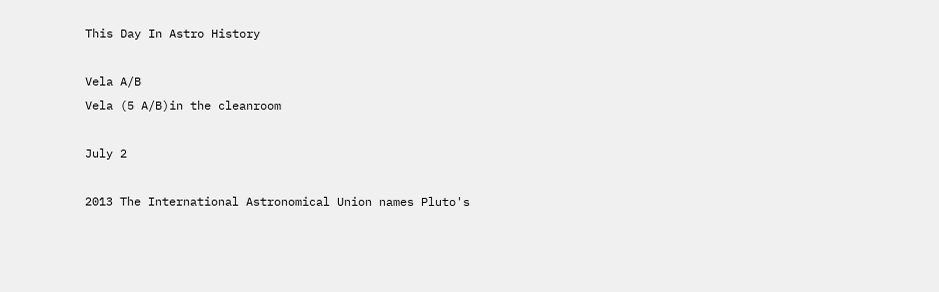This Day In Astro History

Vela A/B
Vela (5 A/B)in the cleanroom

July 2

2013 The International Astronomical Union names Pluto's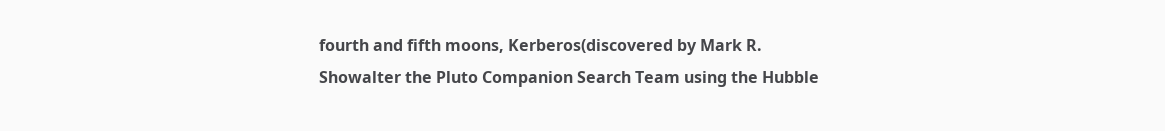fourth and fifth moons, Kerberos(discovered by Mark R. Showalter the Pluto Companion Search Team using the Hubble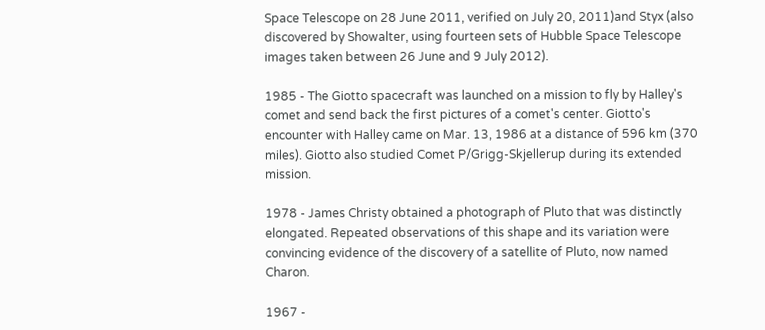Space Telescope on 28 June 2011, verified on July 20, 2011)and Styx (also discovered by Showalter, using fourteen sets of Hubble Space Telescope images taken between 26 June and 9 July 2012).

1985 - The Giotto spacecraft was launched on a mission to fly by Halley's comet and send back the first pictures of a comet's center. Giotto's encounter with Halley came on Mar. 13, 1986 at a distance of 596 km (370 miles). Giotto also studied Comet P/Grigg-Skjellerup during its extended mission.

1978 - James Christy obtained a photograph of Pluto that was distinctly elongated. Repeated observations of this shape and its variation were convincing evidence of the discovery of a satellite of Pluto, now named Charon.

1967 -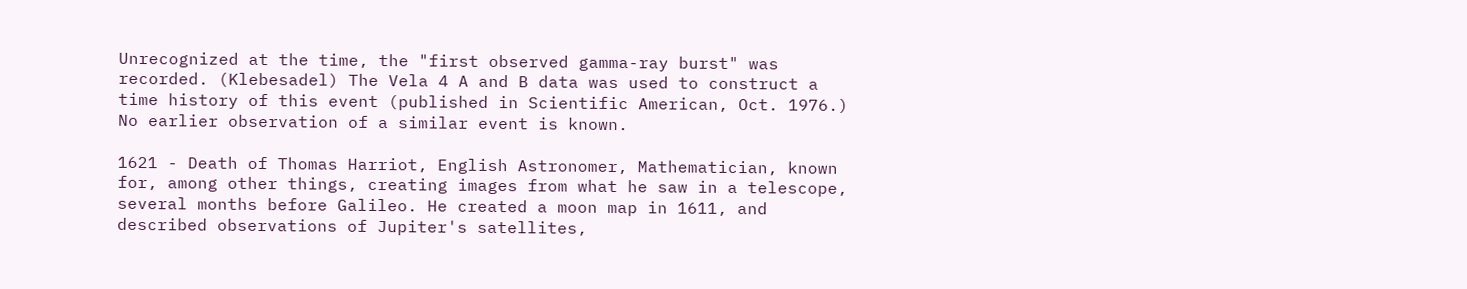Unrecognized at the time, the "first observed gamma-ray burst" was recorded. (Klebesadel) The Vela 4 A and B data was used to construct a time history of this event (published in Scientific American, Oct. 1976.) No earlier observation of a similar event is known.

1621 - Death of Thomas Harriot, English Astronomer, Mathematician, known for, among other things, creating images from what he saw in a telescope, several months before Galileo. He created a moon map in 1611, and described observations of Jupiter's satellites,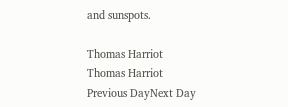and sunspots.

Thomas Harriot
Thomas Harriot
Previous DayNext Day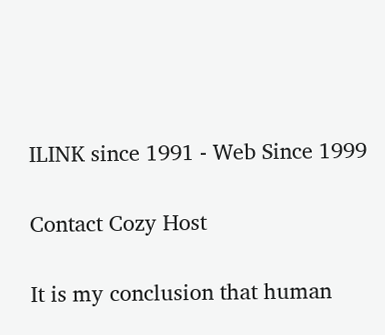ILINK since 1991 - Web Since 1999

Contact Cozy Host

It is my conclusion that human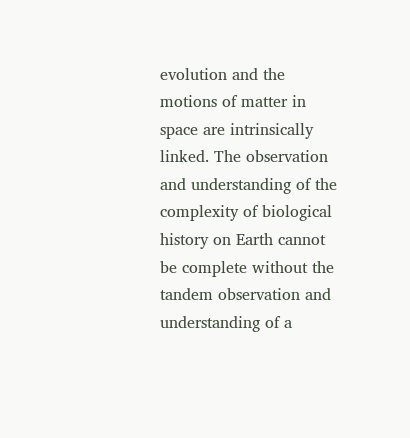evolution and the motions of matter in space are intrinsically linked. The observation and understanding of the complexity of biological history on Earth cannot be complete without the tandem observation and understanding of a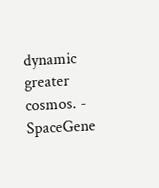dynamic greater cosmos. - SpaceGene